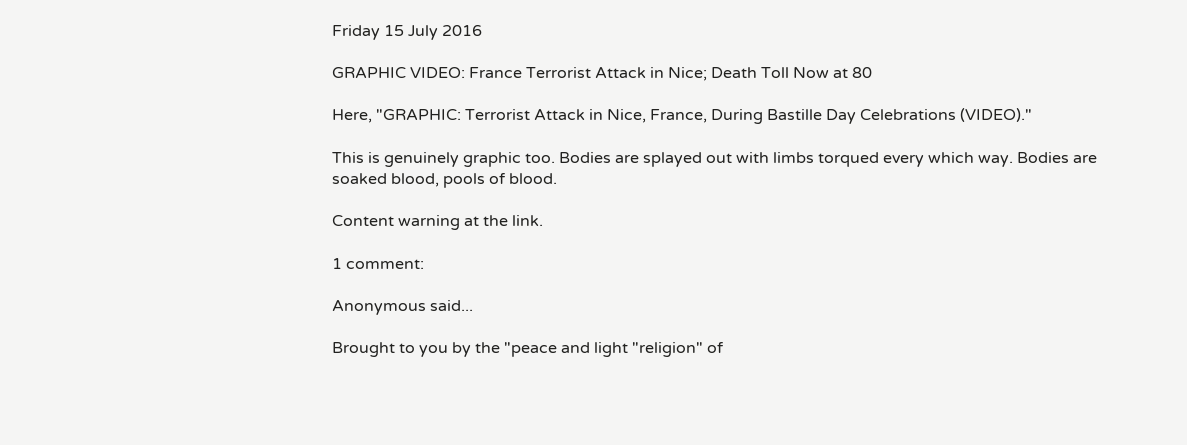Friday 15 July 2016

GRAPHIC VIDEO: France Terrorist Attack in Nice; Death Toll Now at 80

Here, "GRAPHIC: Terrorist Attack in Nice, France, During Bastille Day Celebrations (VIDEO)."

This is genuinely graphic too. Bodies are splayed out with limbs torqued every which way. Bodies are soaked blood, pools of blood.

Content warning at the link.

1 comment:

Anonymous said...

Brought to you by the "peace and light "religion" of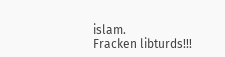islam.
Fracken libturds!!!